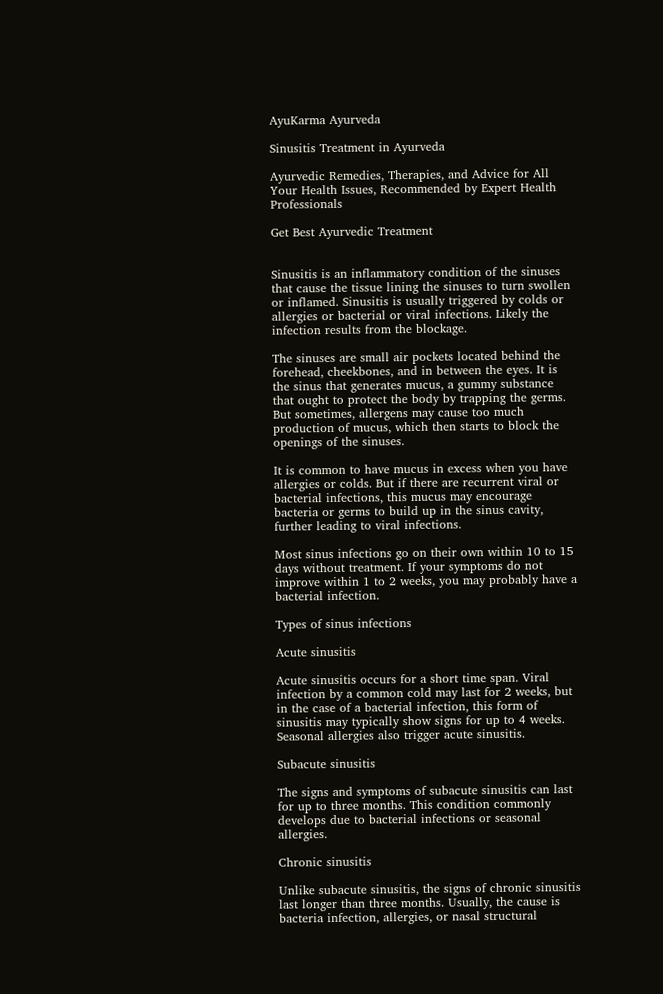AyuKarma Ayurveda

Sinusitis Treatment in Ayurveda

Ayurvedic Remedies, Therapies, and Advice for All Your Health Issues, Recommended by Expert Health Professionals

Get Best Ayurvedic Treatment


Sinusitis is an inflammatory condition of the sinuses that cause the tissue lining the sinuses to turn swollen or inflamed. Sinusitis is usually triggered by colds or allergies or bacterial or viral infections. Likely the infection results from the blockage.

The sinuses are small air pockets located behind the forehead, cheekbones, and in between the eyes. It is the sinus that generates mucus, a gummy substance that ought to protect the body by trapping the germs. But sometimes, allergens may cause too much production of mucus, which then starts to block the openings of the sinuses.

It is common to have mucus in excess when you have allergies or colds. But if there are recurrent viral or bacterial infections, this mucus may encourage bacteria or germs to build up in the sinus cavity, further leading to viral infections.

Most sinus infections go on their own within 10 to 15 days without treatment. If your symptoms do not improve within 1 to 2 weeks, you may probably have a bacterial infection.

Types of sinus infections

Acute sinusitis

Acute sinusitis occurs for a short time span. Viral infection by a common cold may last for 2 weeks, but in the case of a bacterial infection, this form of sinusitis may typically show signs for up to 4 weeks. Seasonal allergies also trigger acute sinusitis.

Subacute sinusitis

The signs and symptoms of subacute sinusitis can last for up to three months. This condition commonly develops due to bacterial infections or seasonal allergies.

Chronic sinusitis

Unlike subacute sinusitis, the signs of chronic sinusitis last longer than three months. Usually, the cause is bacteria infection, allergies, or nasal structural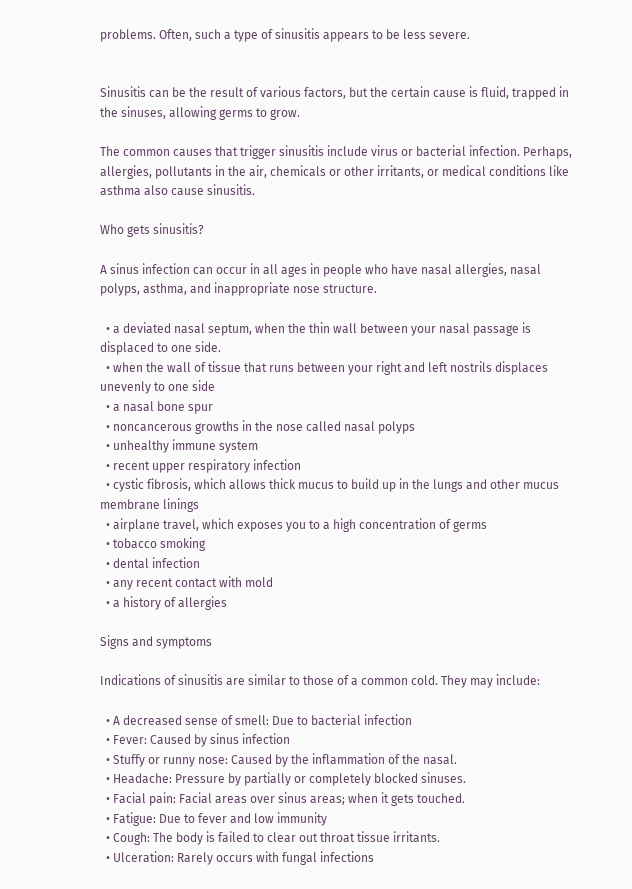problems. Often, such a type of sinusitis appears to be less severe.


Sinusitis can be the result of various factors, but the certain cause is fluid, trapped in the sinuses, allowing germs to grow.

The common causes that trigger sinusitis include virus or bacterial infection. Perhaps, allergies, pollutants in the air, chemicals or other irritants, or medical conditions like asthma also cause sinusitis.

Who gets sinusitis?

A sinus infection can occur in all ages in people who have nasal allergies, nasal polyps, asthma, and inappropriate nose structure.

  • a deviated nasal septum, when the thin wall between your nasal passage is displaced to one side.
  • when the wall of tissue that runs between your right and left nostrils displaces unevenly to one side
  • a nasal bone spur
  • noncancerous growths in the nose called nasal polyps
  • unhealthy immune system
  • recent upper respiratory infection
  • cystic fibrosis, which allows thick mucus to build up in the lungs and other mucus membrane linings
  • airplane travel, which exposes you to a high concentration of germs
  • tobacco smoking
  • dental infection
  • any recent contact with mold
  • a history of allergies

Signs and symptoms

Indications of sinusitis are similar to those of a common cold. They may include:

  • A decreased sense of smell: Due to bacterial infection
  • Fever: Caused by sinus infection
  • Stuffy or runny nose: Caused by the inflammation of the nasal.
  • Headache: Pressure by partially or completely blocked sinuses.
  • Facial pain: Facial areas over sinus areas; when it gets touched.
  • Fatigue: Due to fever and low immunity
  • Cough: The body is failed to clear out throat tissue irritants.
  • Ulceration: Rarely occurs with fungal infections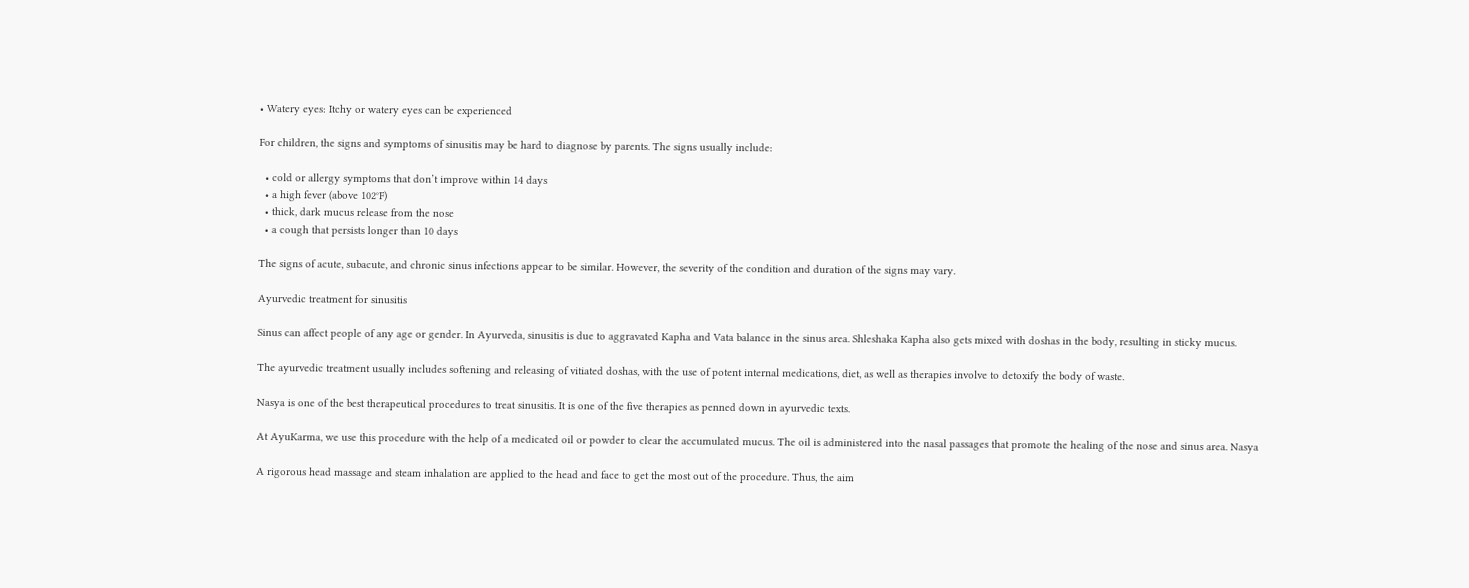• Watery eyes: Itchy or watery eyes can be experienced

For children, the signs and symptoms of sinusitis may be hard to diagnose by parents. The signs usually include:

  • cold or allergy symptoms that don’t improve within 14 days
  • a high fever (above 102°F)
  • thick, dark mucus release from the nose
  • a cough that persists longer than 10 days

The signs of acute, subacute, and chronic sinus infections appear to be similar. However, the severity of the condition and duration of the signs may vary.

Ayurvedic treatment for sinusitis

Sinus can affect people of any age or gender. In Ayurveda, sinusitis is due to aggravated Kapha and Vata balance in the sinus area. Shleshaka Kapha also gets mixed with doshas in the body, resulting in sticky mucus.

The ayurvedic treatment usually includes softening and releasing of vitiated doshas, with the use of potent internal medications, diet, as well as therapies involve to detoxify the body of waste.

Nasya is one of the best therapeutical procedures to treat sinusitis. It is one of the five therapies as penned down in ayurvedic texts.

At AyuKarma, we use this procedure with the help of a medicated oil or powder to clear the accumulated mucus. The oil is administered into the nasal passages that promote the healing of the nose and sinus area. Nasya

A rigorous head massage and steam inhalation are applied to the head and face to get the most out of the procedure. Thus, the aim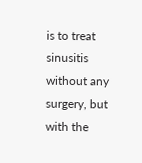is to treat sinusitis without any surgery, but with the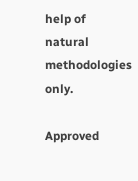help of natural methodologies only.

Approved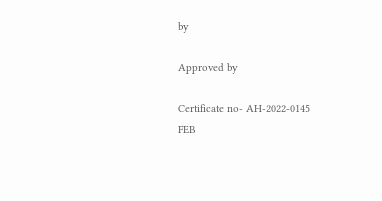by

Approved by

Certificate no- AH-2022-0145
FEB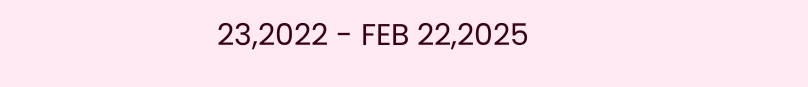23,2022 - FEB 22,2025